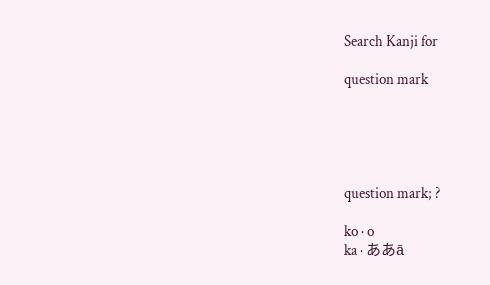Search Kanji for

question mark





question mark; ?

ko · o
ka · ああā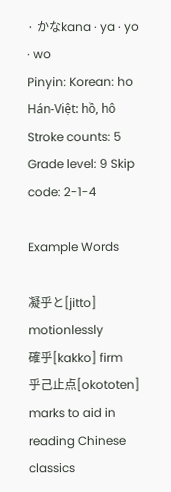· かなkana · ya · yo · wo
Pinyin: Korean: ho Hán-Việt: hồ, hô
Stroke counts: 5 Grade level: 9 Skip code: 2-1-4

Example Words

凝乎と[jitto] motionlessly
確乎[kakko] firm
乎己止点[okototen] marks to aid in reading Chinese classics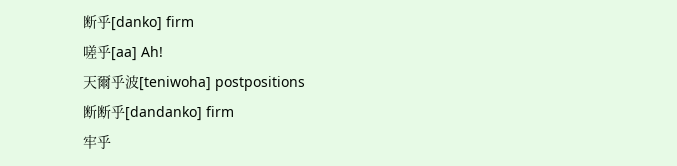断乎[danko] firm
嗟乎[aa] Ah!
天爾乎波[teniwoha] postpositions
断断乎[dandanko] firm
牢乎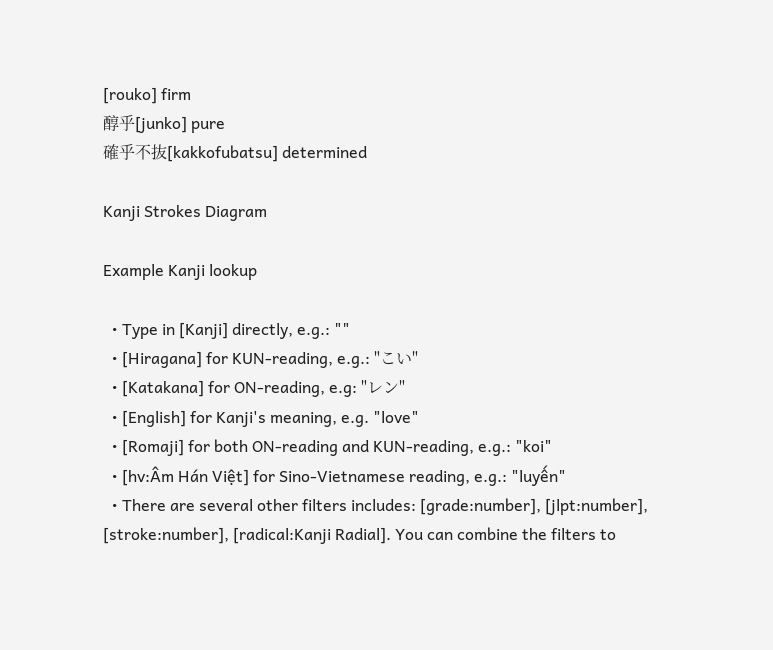[rouko] firm
醇乎[junko] pure
確乎不抜[kakkofubatsu] determined

Kanji Strokes Diagram

Example Kanji lookup

  • Type in [Kanji] directly, e.g.: ""
  • [Hiragana] for KUN-reading, e.g.: "こい"
  • [Katakana] for ON-reading, e.g: "レン"
  • [English] for Kanji's meaning, e.g. "love"
  • [Romaji] for both ON-reading and KUN-reading, e.g.: "koi"
  • [hv:Âm Hán Việt] for Sino-Vietnamese reading, e.g.: "luyến"
  • There are several other filters includes: [grade:number], [jlpt:number], [stroke:number], [radical:Kanji Radial]. You can combine the filters to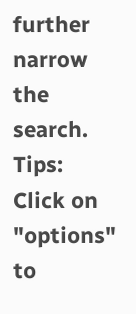further narrow the search. Tips: Click on "options" to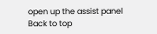open up the assist panel
Back to top